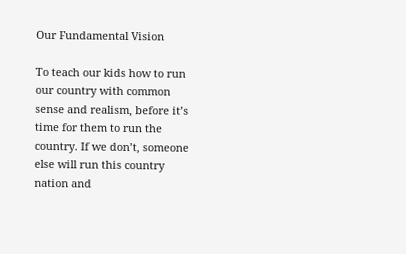Our Fundamental Vision

To teach our kids how to run our country with common sense and realism, before it’s time for them to run the country. If we don’t, someone else will run this country nation and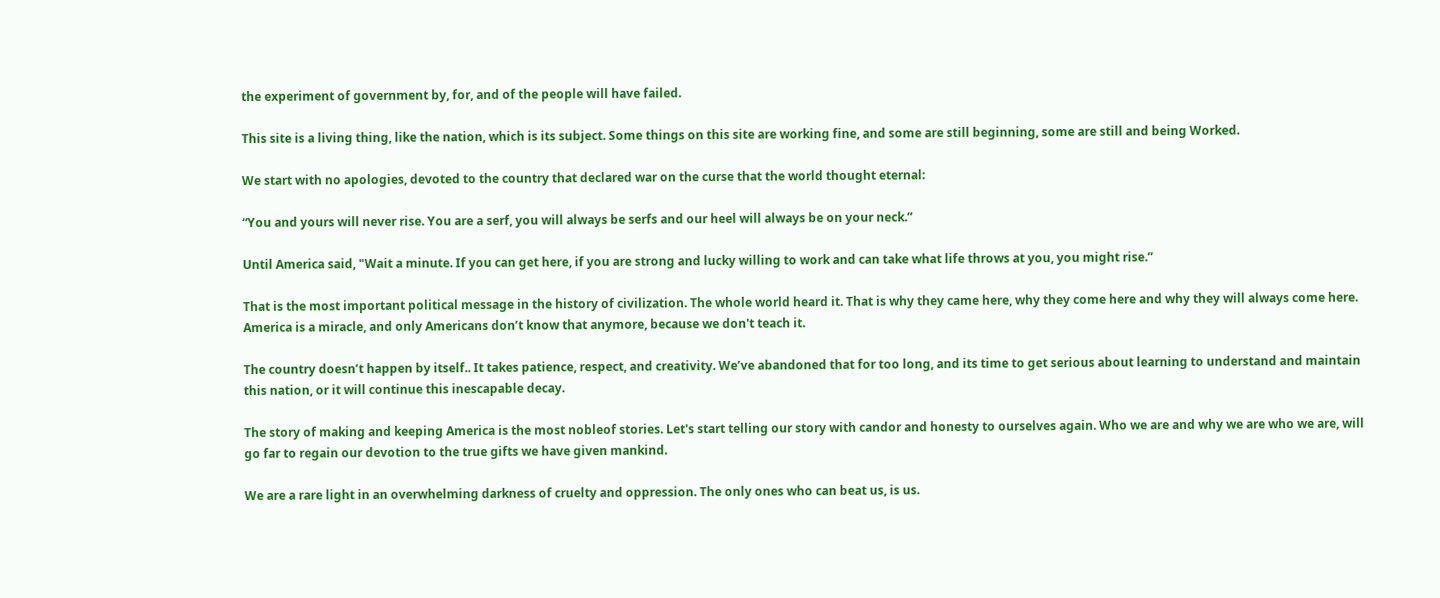the experiment of government by, for, and of the people will have failed.

This site is a living thing, like the nation, which is its subject. Some things on this site are working fine, and some are still beginning, some are still and being Worked.

We start with no apologies, devoted to the country that declared war on the curse that the world thought eternal:

“You and yours will never rise. You are a serf, you will always be serfs and our heel will always be on your neck.”

Until America said, "Wait a minute. If you can get here, if you are strong and lucky willing to work and can take what life throws at you, you might rise.”

That is the most important political message in the history of civilization. The whole world heard it. That is why they came here, why they come here and why they will always come here. America is a miracle, and only Americans don’t know that anymore, because we don't teach it.

The country doesn’t happen by itself.. It takes patience, respect, and creativity. We’ve abandoned that for too long, and its time to get serious about learning to understand and maintain this nation, or it will continue this inescapable decay.

The story of making and keeping America is the most nobleof stories. Let's start telling our story with candor and honesty to ourselves again. Who we are and why we are who we are, will go far to regain our devotion to the true gifts we have given mankind.

We are a rare light in an overwhelming darkness of cruelty and oppression. The only ones who can beat us, is us.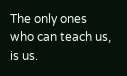The only ones who can teach us, is us.